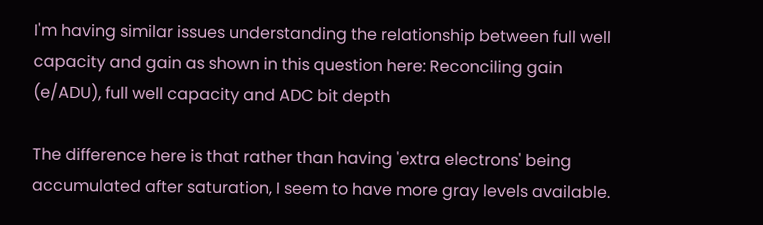I'm having similar issues understanding the relationship between full well capacity and gain as shown in this question here: Reconciling gain (e/ADU), full well capacity and ADC bit depth

The difference here is that rather than having 'extra electrons' being accumulated after saturation, I seem to have more gray levels available.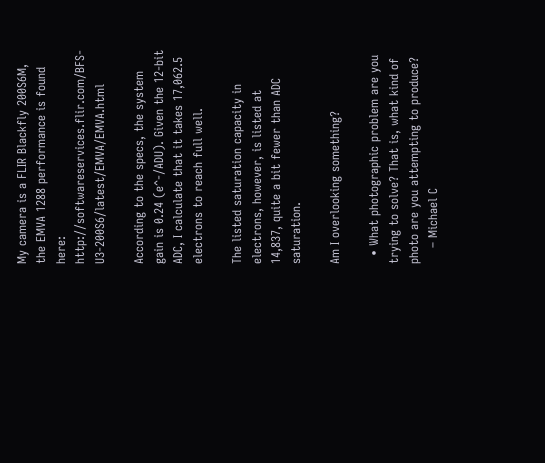My camera is a FLIR Blackfly 200S6M, the EMVA 1288 performance is found here: http://softwareservices.flir.com/BFS-U3-200S6/latest/EMVA/EMVA.html

According to the specs, the system gain is 0.24 (e^-/ADU). Given the 12-bit ADC, I calculate that it takes 17,062.5 electrons to reach full well.

The listed saturation capacity in electrons, however, is listed at 14,837, quite a bit fewer than ADC saturation.

Am I overlooking something?

  • What photographic problem are you trying to solve? That is, what kind of photo are you attempting to produce?
    – Michael C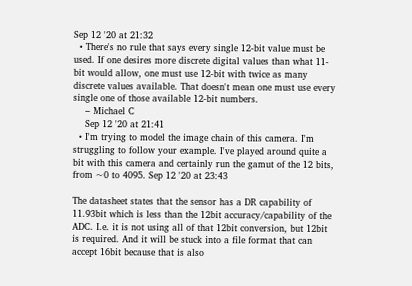Sep 12 '20 at 21:32
  • There's no rule that says every single 12-bit value must be used. If one desires more discrete digital values than what 11-bit would allow, one must use 12-bit with twice as many discrete values available. That doesn't mean one must use every single one of those available 12-bit numbers.
    – Michael C
    Sep 12 '20 at 21:41
  • I'm trying to model the image chain of this camera. I'm struggling to follow your example. I've played around quite a bit with this camera and certainly run the gamut of the 12 bits, from ~0 to 4095. Sep 12 '20 at 23:43

The datasheet states that the sensor has a DR capability of 11.93bit which is less than the 12bit accuracy/capability of the ADC. I.e. it is not using all of that 12bit conversion, but 12bit is required. And it will be stuck into a file format that can accept 16bit because that is also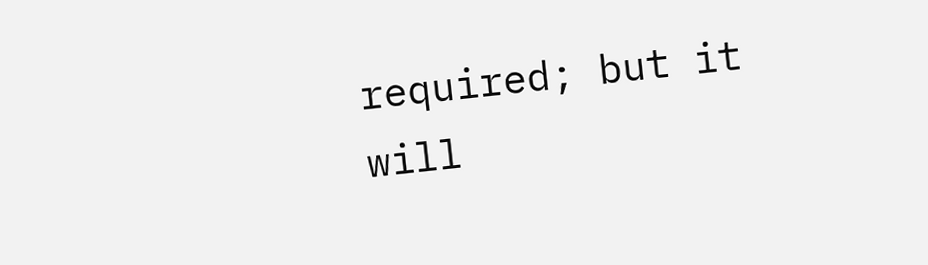required; but it will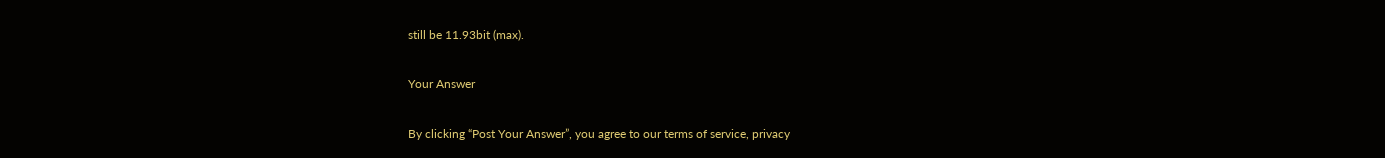still be 11.93bit (max).

Your Answer

By clicking “Post Your Answer”, you agree to our terms of service, privacy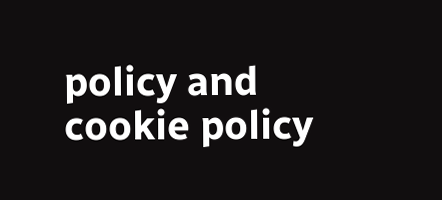policy and cookie policy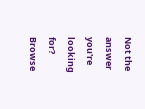Not the answer you're looking for? Browse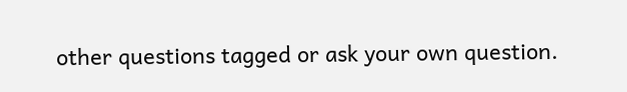other questions tagged or ask your own question.